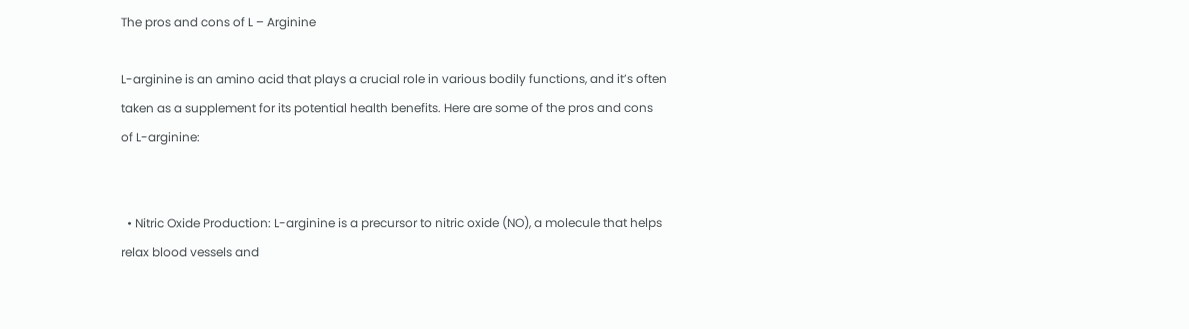The pros and cons of L – Arginine

L-arginine is an amino acid that plays a crucial role in various bodily functions, and it’s often taken as a supplement for its potential health benefits. Here are some of the pros and cons of L-arginine:


  • Nitric Oxide Production: L-arginine is a precursor to nitric oxide (NO), a molecule that helps relax blood vessels and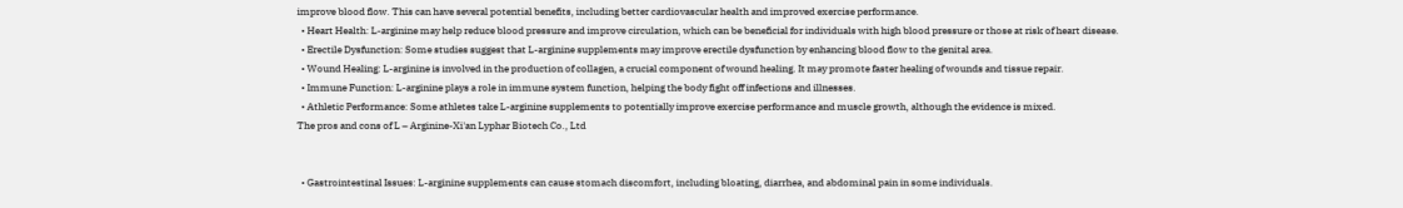improve blood flow. This can have several potential benefits, including better cardiovascular health and improved exercise performance.
  • Heart Health: L-arginine may help reduce blood pressure and improve circulation, which can be beneficial for individuals with high blood pressure or those at risk of heart disease.
  • Erectile Dysfunction: Some studies suggest that L-arginine supplements may improve erectile dysfunction by enhancing blood flow to the genital area.
  • Wound Healing: L-arginine is involved in the production of collagen, a crucial component of wound healing. It may promote faster healing of wounds and tissue repair.
  • Immune Function: L-arginine plays a role in immune system function, helping the body fight off infections and illnesses.
  • Athletic Performance: Some athletes take L-arginine supplements to potentially improve exercise performance and muscle growth, although the evidence is mixed.
The pros and cons of L – Arginine-Xi'an Lyphar Biotech Co., Ltd


  • Gastrointestinal Issues: L-arginine supplements can cause stomach discomfort, including bloating, diarrhea, and abdominal pain in some individuals.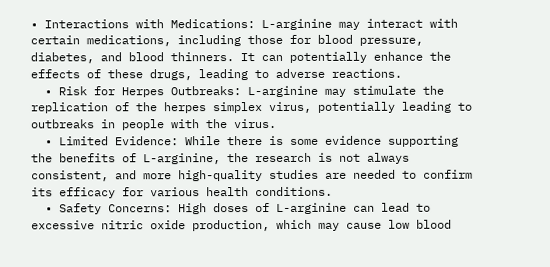• Interactions with Medications: L-arginine may interact with certain medications, including those for blood pressure, diabetes, and blood thinners. It can potentially enhance the effects of these drugs, leading to adverse reactions.
  • Risk for Herpes Outbreaks: L-arginine may stimulate the replication of the herpes simplex virus, potentially leading to outbreaks in people with the virus.
  • Limited Evidence: While there is some evidence supporting the benefits of L-arginine, the research is not always consistent, and more high-quality studies are needed to confirm its efficacy for various health conditions.
  • Safety Concerns: High doses of L-arginine can lead to excessive nitric oxide production, which may cause low blood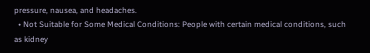pressure, nausea, and headaches.
  • Not Suitable for Some Medical Conditions: People with certain medical conditions, such as kidney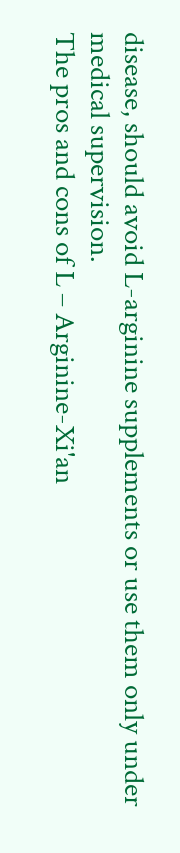disease, should avoid L-arginine supplements or use them only under medical supervision.
The pros and cons of L – Arginine-Xi'an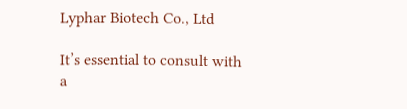Lyphar Biotech Co., Ltd

It’s essential to consult with a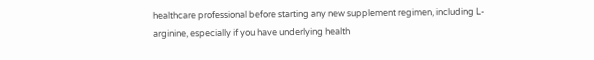healthcare professional before starting any new supplement regimen, including L-arginine, especially if you have underlying health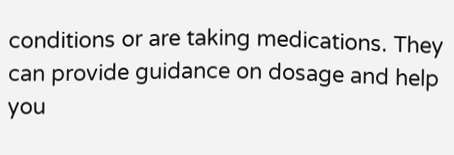conditions or are taking medications. They can provide guidance on dosage and help you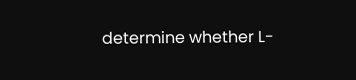determine whether L-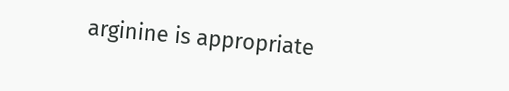arginine is appropriate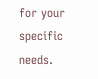for your specific needs.